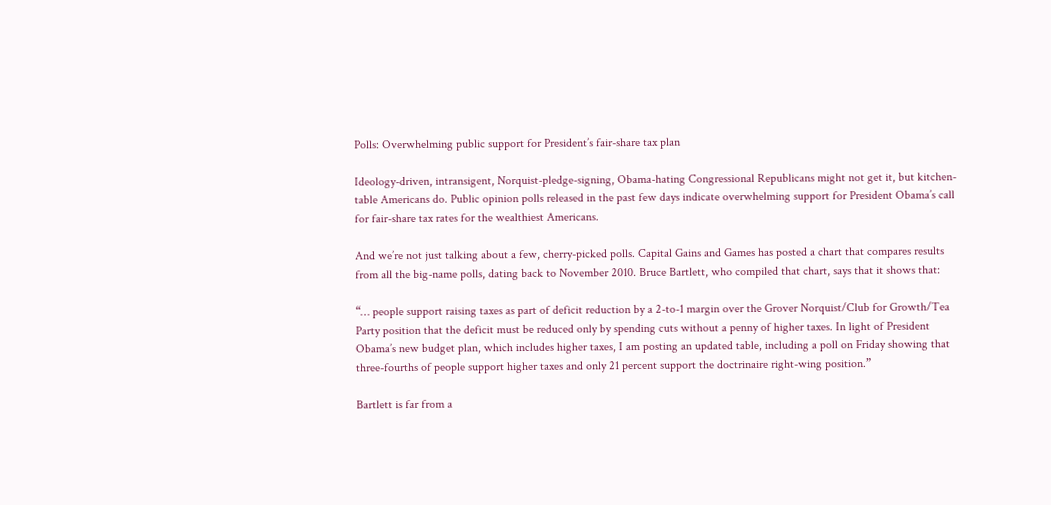Polls: Overwhelming public support for President’s fair-share tax plan

Ideology-driven, intransigent, Norquist-pledge-signing, Obama-hating Congressional Republicans might not get it, but kitchen-table Americans do. Public opinion polls released in the past few days indicate overwhelming support for President Obama’s call for fair-share tax rates for the wealthiest Americans.

And we’re not just talking about a few, cherry-picked polls. Capital Gains and Games has posted a chart that compares results from all the big-name polls, dating back to November 2010. Bruce Bartlett, who compiled that chart, says that it shows that:

“… people support raising taxes as part of deficit reduction by a 2-to-1 margin over the Grover Norquist/Club for Growth/Tea Party position that the deficit must be reduced only by spending cuts without a penny of higher taxes. In light of President Obama’s new budget plan, which includes higher taxes, I am posting an updated table, including a poll on Friday showing that three-fourths of people support higher taxes and only 21 percent support the doctrinaire right-wing position.”

Bartlett is far from a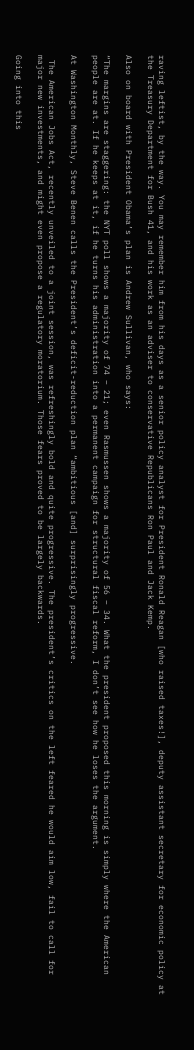raving leftist, by the way. You may remember him from his days as a senior policy analyst for President Ronald Reagan [who raised taxes!], deputy assistant secretary for economic policy at the Treasury Department for Bush 41, and his work as an adviser to conservative Republicans Ron Paul and Jack Kemp.

Also on board with President Obama’s plan is Andrew Sullivan, who says:

“The margins are staggering: the NYT poll shows a majority of 74 – 21; even Rasmussen shows a majority of 56 – 34. What the president proposed this morning is simply where the American people are at. If he keeps at it, if he turns his administration into a permanent campaign for structural fiscal reform, I don’t see how he loses the argument.

At Washington Monthly, Steve Benen calls the President’s deficit-reduction plan “ambitious [and] surprisingly progressive.

 The American Jobs Act, recently unveiled to a joint session, was refreshingly bold and quite progressive. The president’s critics on the left feared he would aim low, fail to call for major new investments, and might even propose a regulatory moratorium. Those fears proved to be largely backwards.

Going into this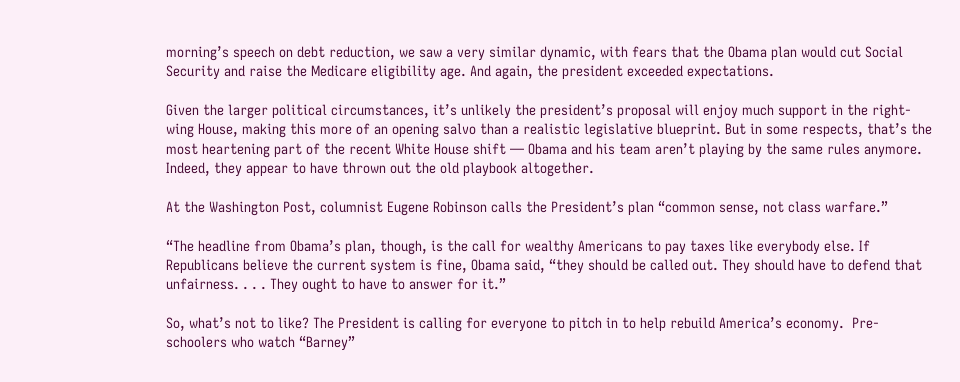morning’s speech on debt reduction, we saw a very similar dynamic, with fears that the Obama plan would cut Social Security and raise the Medicare eligibility age. And again, the president exceeded expectations.

Given the larger political circumstances, it’s unlikely the president’s proposal will enjoy much support in the right-wing House, making this more of an opening salvo than a realistic legislative blueprint. But in some respects, that’s the most heartening part of the recent White House shift — Obama and his team aren’t playing by the same rules anymore. Indeed, they appear to have thrown out the old playbook altogether.

At the Washington Post, columnist Eugene Robinson calls the President’s plan “common sense, not class warfare.”

“The headline from Obama’s plan, though, is the call for wealthy Americans to pay taxes like everybody else. If Republicans believe the current system is fine, Obama said, “they should be called out. They should have to defend that unfairness. . . . They ought to have to answer for it.”

So, what’s not to like? The President is calling for everyone to pitch in to help rebuild America’s economy.  Pre-schoolers who watch “Barney”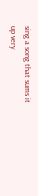sing a song that sums it up very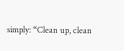simply: “Clean up, clean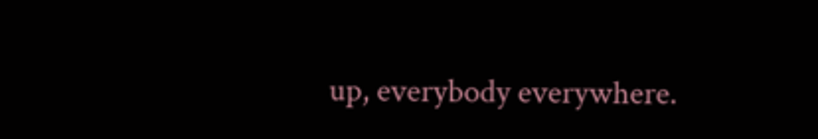up, everybody everywhere.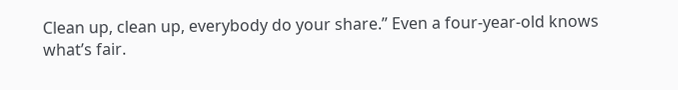Clean up, clean up, everybody do your share.” Even a four-year-old knows what’s fair.